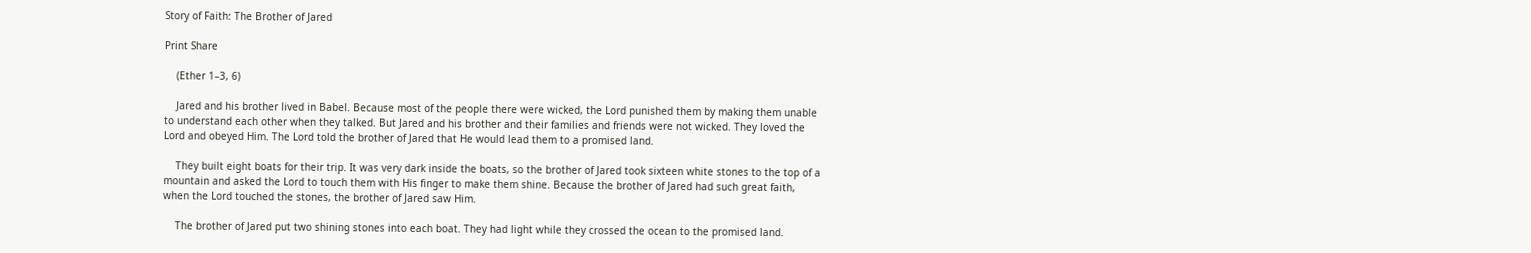Story of Faith: The Brother of Jared

Print Share

    (Ether 1–3, 6)

    Jared and his brother lived in Babel. Because most of the people there were wicked, the Lord punished them by making them unable to understand each other when they talked. But Jared and his brother and their families and friends were not wicked. They loved the Lord and obeyed Him. The Lord told the brother of Jared that He would lead them to a promised land.

    They built eight boats for their trip. It was very dark inside the boats, so the brother of Jared took sixteen white stones to the top of a mountain and asked the Lord to touch them with His finger to make them shine. Because the brother of Jared had such great faith, when the Lord touched the stones, the brother of Jared saw Him.

    The brother of Jared put two shining stones into each boat. They had light while they crossed the ocean to the promised land.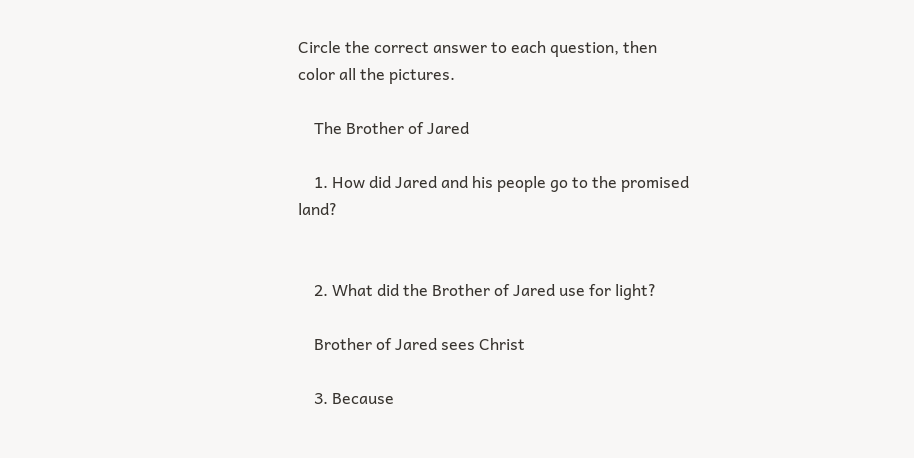Circle the correct answer to each question, then color all the pictures.

    The Brother of Jared

    1. How did Jared and his people go to the promised land?


    2. What did the Brother of Jared use for light?

    Brother of Jared sees Christ

    3. Because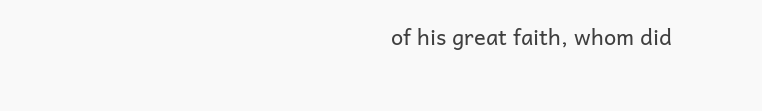of his great faith, whom did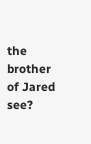the brother of Jared see?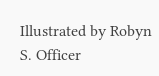Illustrated by Robyn S. Officer